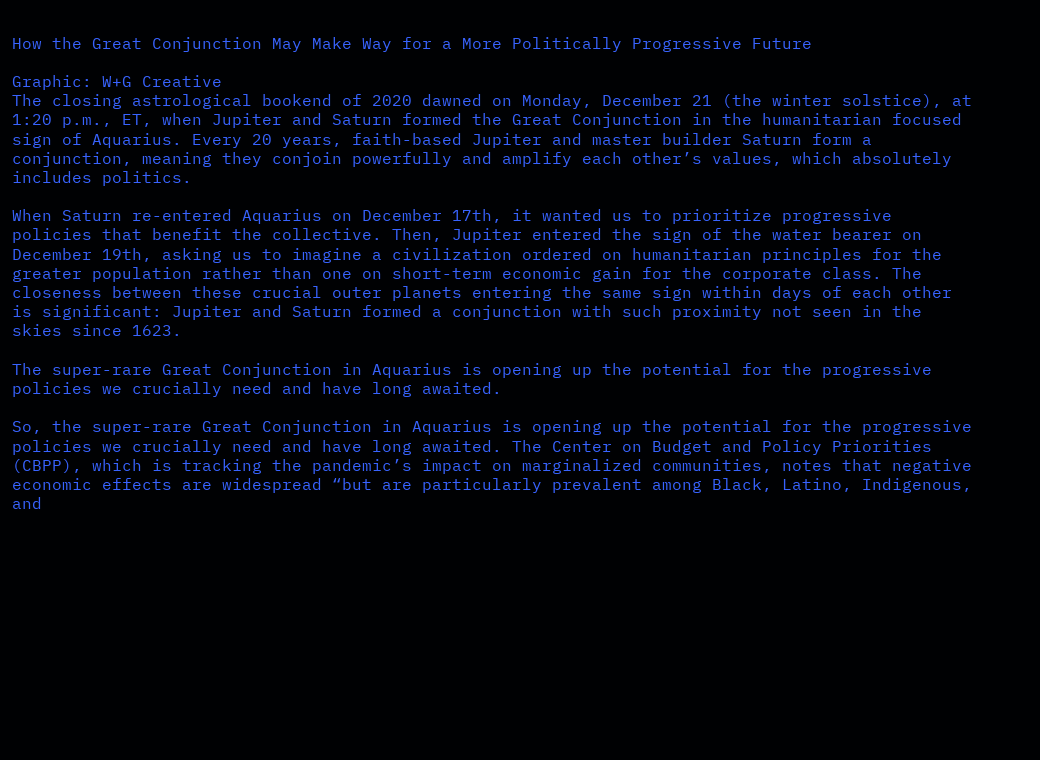How the Great Conjunction May Make Way for a More Politically Progressive Future

Graphic: W+G Creative
The closing astrological bookend of 2020 dawned on Monday, December 21 (the winter solstice), at 1:20 p.m., ET, when Jupiter and Saturn formed the Great Conjunction in the humanitarian focused sign of Aquarius. Every 20 years, faith-based Jupiter and master builder Saturn form a conjunction, meaning they conjoin powerfully and amplify each other’s values, which absolutely includes politics.

When Saturn re-entered Aquarius on December 17th, it wanted us to prioritize progressive policies that benefit the collective. Then, Jupiter entered the sign of the water bearer on December 19th, asking us to imagine a civilization ordered on humanitarian principles for the greater population rather than one on short-term economic gain for the corporate class. The closeness between these crucial outer planets entering the same sign within days of each other is significant: Jupiter and Saturn formed a conjunction with such proximity not seen in the skies since 1623.

The super-rare Great Conjunction in Aquarius is opening up the potential for the progressive policies we crucially need and have long awaited.

So, the super-rare Great Conjunction in Aquarius is opening up the potential for the progressive policies we crucially need and have long awaited. The Center on Budget and Policy Priorities (CBPP), which is tracking the pandemic’s impact on marginalized communities, notes that negative economic effects are widespread “but are particularly prevalent among Black, Latino, Indigenous, and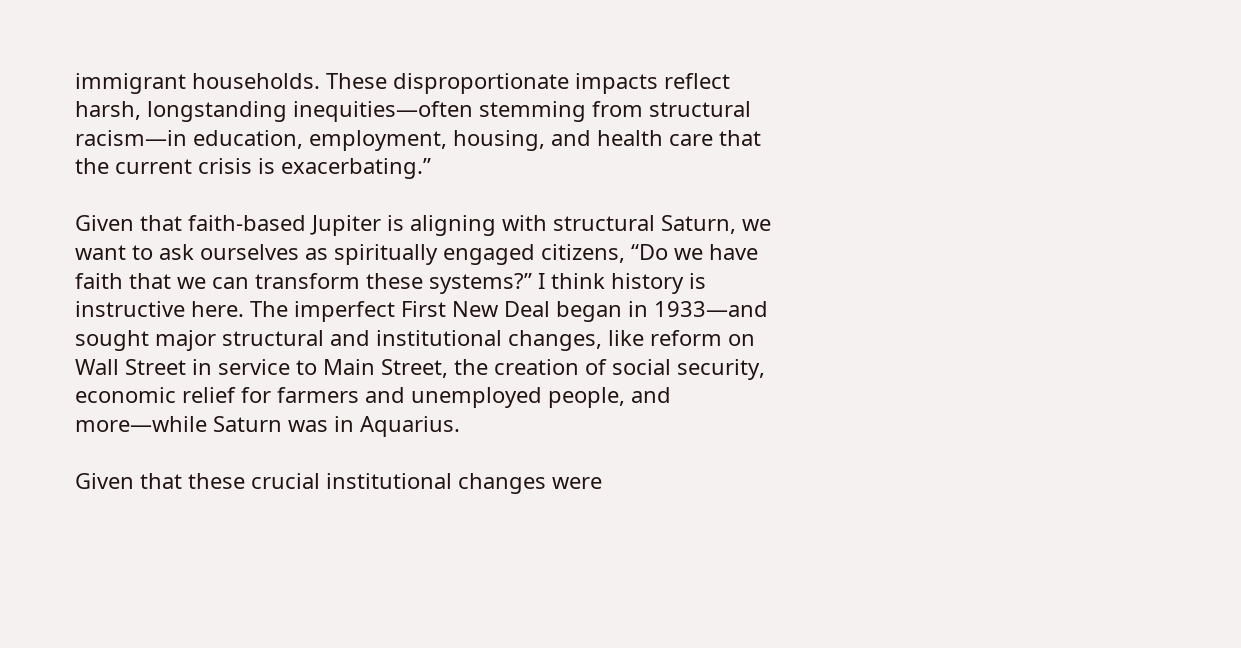immigrant households. These disproportionate impacts reflect harsh, longstanding inequities—often stemming from structural racism—in education, employment, housing, and health care that the current crisis is exacerbating.”

Given that faith-based Jupiter is aligning with structural Saturn, we want to ask ourselves as spiritually engaged citizens, “Do we have faith that we can transform these systems?” I think history is instructive here. The imperfect First New Deal began in 1933—and sought major structural and institutional changes, like reform on Wall Street in service to Main Street, the creation of social security, economic relief for farmers and unemployed people, and more—while Saturn was in Aquarius.

Given that these crucial institutional changes were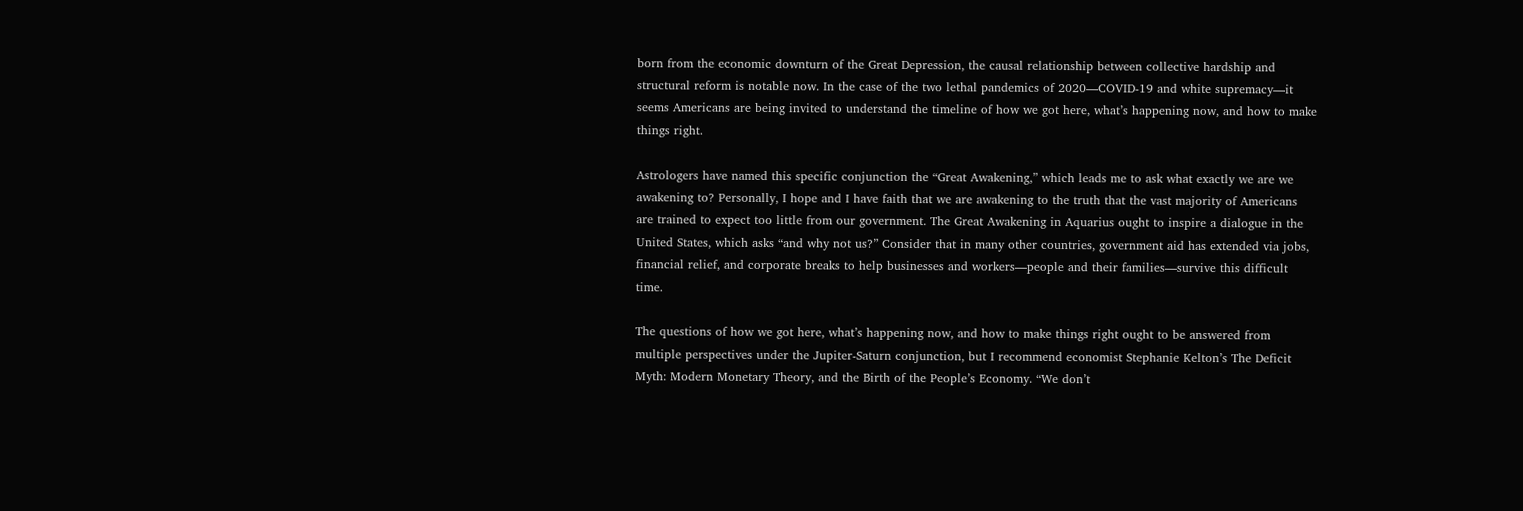born from the economic downturn of the Great Depression, the causal relationship between collective hardship and structural reform is notable now. In the case of the two lethal pandemics of 2020—COVID-19 and white supremacy—it seems Americans are being invited to understand the timeline of how we got here, what’s happening now, and how to make things right.

Astrologers have named this specific conjunction the “Great Awakening,” which leads me to ask what exactly we are we awakening to? Personally, I hope and I have faith that we are awakening to the truth that the vast majority of Americans are trained to expect too little from our government. The Great Awakening in Aquarius ought to inspire a dialogue in the United States, which asks “and why not us?” Consider that in many other countries, government aid has extended via jobs, financial relief, and corporate breaks to help businesses and workers—people and their families—survive this difficult time.

The questions of how we got here, what’s happening now, and how to make things right ought to be answered from multiple perspectives under the Jupiter-Saturn conjunction, but I recommend economist Stephanie Kelton’s The Deficit Myth: Modern Monetary Theory, and the Birth of the People’s Economy. “We don’t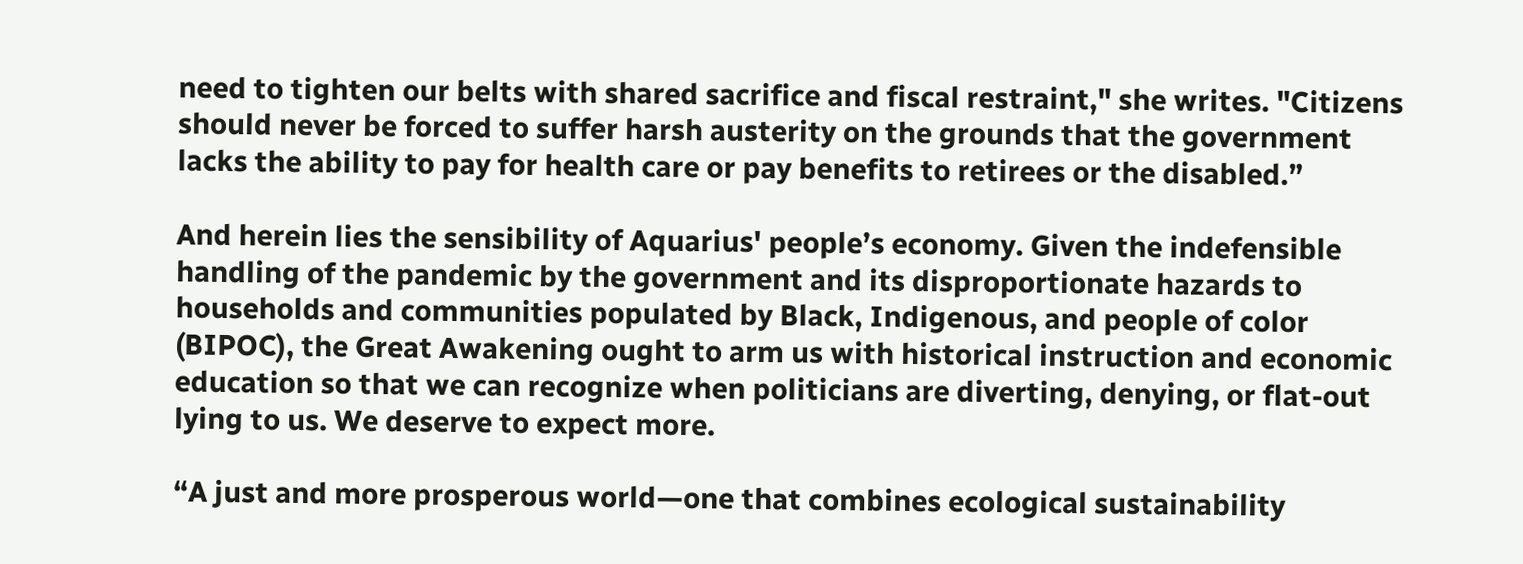need to tighten our belts with shared sacrifice and fiscal restraint," she writes. "Citizens should never be forced to suffer harsh austerity on the grounds that the government lacks the ability to pay for health care or pay benefits to retirees or the disabled.”

And herein lies the sensibility of Aquarius' people’s economy. Given the indefensible handling of the pandemic by the government and its disproportionate hazards to households and communities populated by Black, Indigenous, and people of color (BIPOC), the Great Awakening ought to arm us with historical instruction and economic education so that we can recognize when politicians are diverting, denying, or flat-out lying to us. We deserve to expect more.

“A just and more prosperous world—one that combines ecological sustainability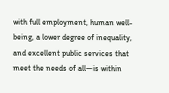with full employment, human well-being, a lower degree of inequality, and excellent public services that meet the needs of all—is within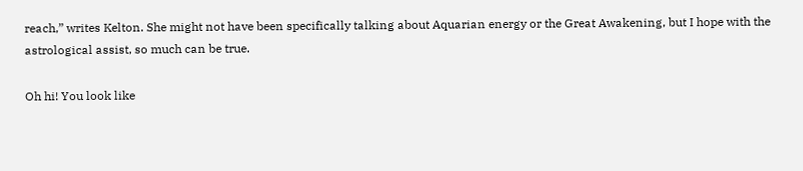reach,” writes Kelton. She might not have been specifically talking about Aquarian energy or the Great Awakening, but I hope with the astrological assist, so much can be true.

Oh hi! You look like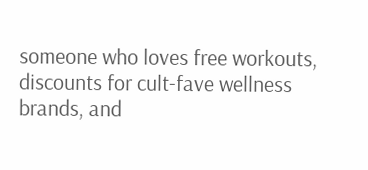someone who loves free workouts, discounts for cult-fave wellness brands, and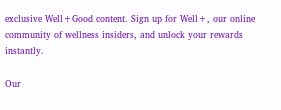exclusive Well+Good content. Sign up for Well+, our online community of wellness insiders, and unlock your rewards instantly.

Our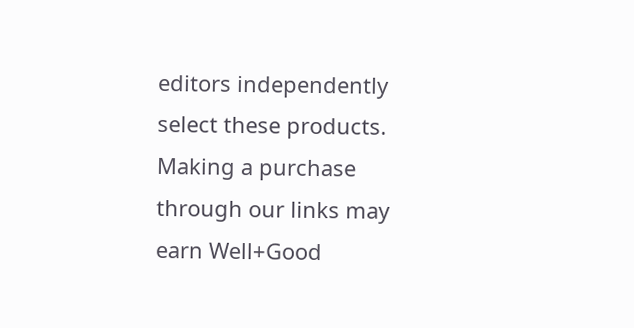editors independently select these products. Making a purchase through our links may earn Well+Good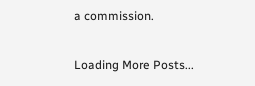a commission.

Loading More Posts...